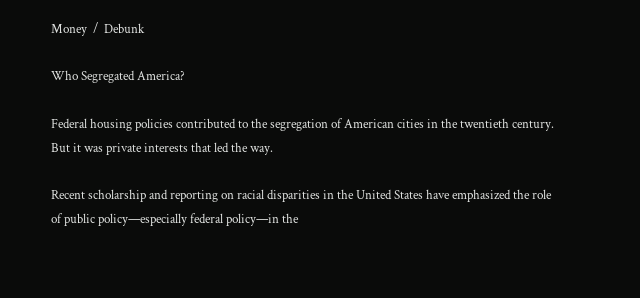Money  /  Debunk

Who Segregated America?

Federal housing policies contributed to the segregation of American cities in the twentieth century. But it was private interests that led the way.

Recent scholarship and reporting on racial disparities in the United States have emphasized the role of public policy—especially federal policy—in the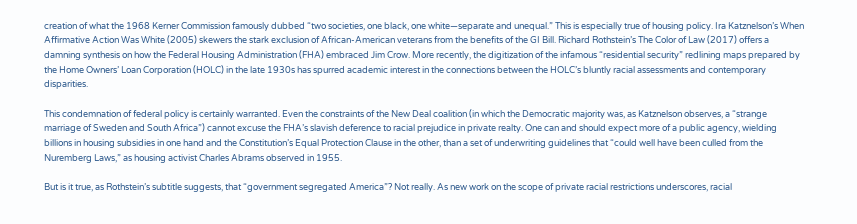creation of what the 1968 Kerner Commission famously dubbed “two societies, one black, one white—separate and unequal.” This is especially true of housing policy. Ira Katznelson’s When Affirmative Action Was White (2005) skewers the stark exclusion of African-American veterans from the benefits of the GI Bill. Richard Rothstein’s The Color of Law (2017) offers a damning synthesis on how the Federal Housing Administration (FHA) embraced Jim Crow. More recently, the digitization of the infamous “residential security” redlining maps prepared by the Home Owners’ Loan Corporation (HOLC) in the late 1930s has spurred academic interest in the connections between the HOLC’s bluntly racial assessments and contemporary disparities.

This condemnation of federal policy is certainly warranted. Even the constraints of the New Deal coalition (in which the Democratic majority was, as Katznelson observes, a “strange marriage of Sweden and South Africa”) cannot excuse the FHA’s slavish deference to racial prejudice in private realty. One can and should expect more of a public agency, wielding billions in housing subsidies in one hand and the Constitution’s Equal Protection Clause in the other, than a set of underwriting guidelines that “could well have been culled from the Nuremberg Laws,” as housing activist Charles Abrams observed in 1955.

But is it true, as Rothstein’s subtitle suggests, that “government segregated America”? Not really. As new work on the scope of private racial restrictions underscores, racial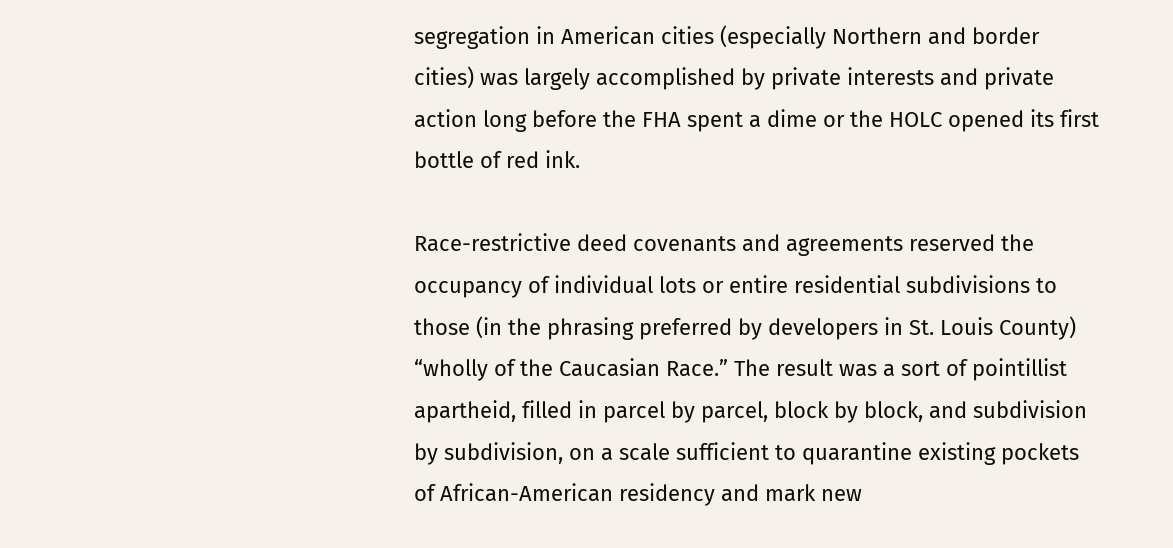segregation in American cities (especially Northern and border cities) was largely accomplished by private interests and private action long before the FHA spent a dime or the HOLC opened its first bottle of red ink.

Race-restrictive deed covenants and agreements reserved the occupancy of individual lots or entire residential subdivisions to those (in the phrasing preferred by developers in St. Louis County) “wholly of the Caucasian Race.” The result was a sort of pointillist apartheid, filled in parcel by parcel, block by block, and subdivision by subdivision, on a scale sufficient to quarantine existing pockets of African-American residency and mark new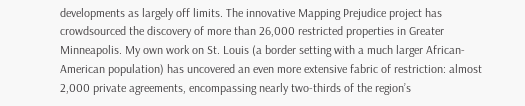developments as largely off limits. The innovative Mapping Prejudice project has crowdsourced the discovery of more than 26,000 restricted properties in Greater Minneapolis. My own work on St. Louis (a border setting with a much larger African-American population) has uncovered an even more extensive fabric of restriction: almost 2,000 private agreements, encompassing nearly two-thirds of the region’s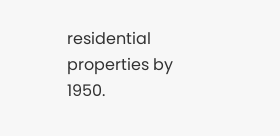residential properties by 1950.